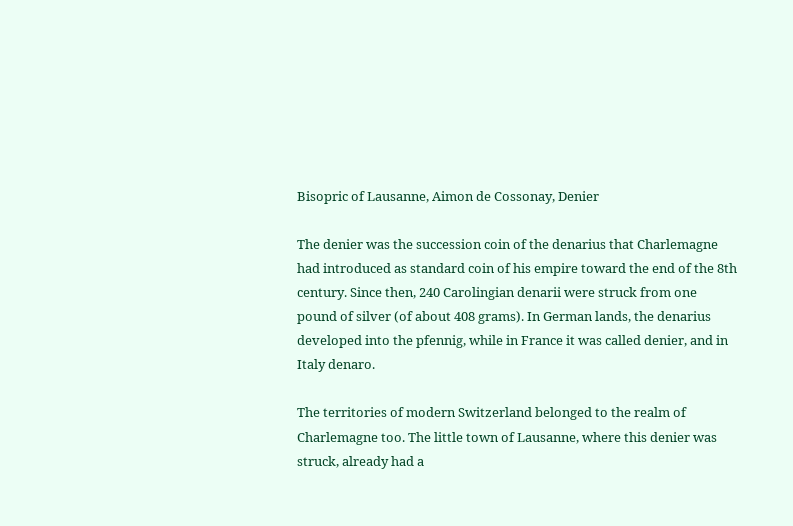Bisopric of Lausanne, Aimon de Cossonay, Denier

The denier was the succession coin of the denarius that Charlemagne had introduced as standard coin of his empire toward the end of the 8th century. Since then, 240 Carolingian denarii were struck from one pound of silver (of about 408 grams). In German lands, the denarius developed into the pfennig, while in France it was called denier, and in Italy denaro.

The territories of modern Switzerland belonged to the realm of Charlemagne too. The little town of Lausanne, where this denier was struck, already had a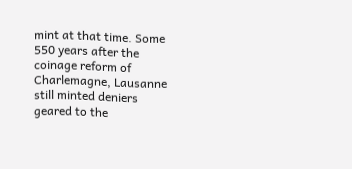mint at that time. Some 550 years after the coinage reform of Charlemagne, Lausanne still minted deniers geared to the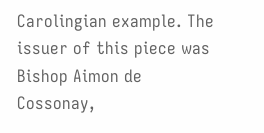Carolingian example. The issuer of this piece was Bishop Aimon de Cossonay,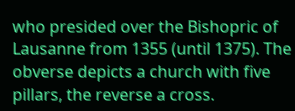who presided over the Bishopric of Lausanne from 1355 (until 1375). The obverse depicts a church with five pillars, the reverse a cross.